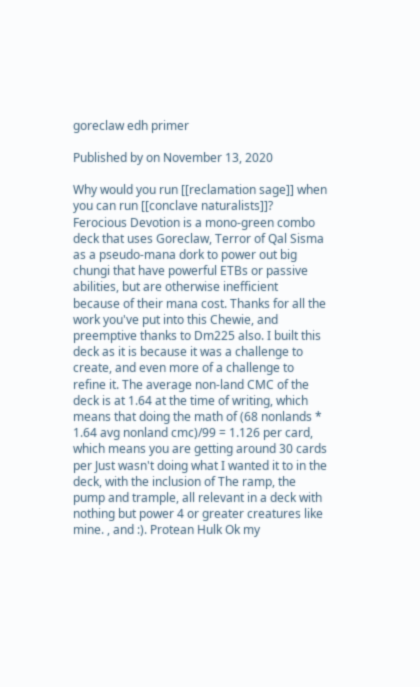goreclaw edh primer

Published by on November 13, 2020

Why would you run [[reclamation sage]] when you can run [[conclave naturalists]]? Ferocious Devotion is a mono-green combo deck that uses Goreclaw, Terror of Qal Sisma as a pseudo-mana dork to power out big chungi that have powerful ETBs or passive abilities, but are otherwise inefficient because of their mana cost. Thanks for all the work you've put into this Chewie, and preemptive thanks to Dm225 also. I built this deck as it is because it was a challenge to create, and even more of a challenge to refine it. The average non-land CMC of the deck is at 1.64 at the time of writing, which means that doing the math of (68 nonlands * 1.64 avg nonland cmc)/99 = 1.126 per card, which means you are getting around 30 cards per Just wasn't doing what I wanted it to in the deck, with the inclusion of The ramp, the pump and trample, all relevant in a deck with nothing but power 4 or greater creatures like mine. , and :). Protean Hulk Ok my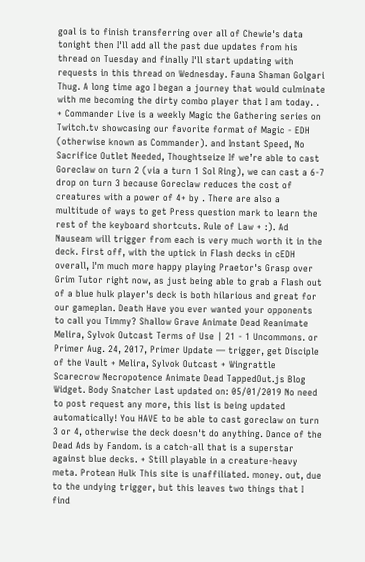goal is to finish transferring over all of Chewie's data tonight then I'll add all the past due updates from his thread on Tuesday and finally I'll start updating with requests in this thread on Wednesday. Fauna Shaman Golgari Thug. A long time ago I began a journey that would culminate with me becoming the dirty combo player that I am today. . + Commander Live is a weekly Magic the Gathering series on Twitch.tv showcasing our favorite format of Magic - EDH (otherwise known as Commander). and Instant Speed, No Sacrifice Outlet Needed, Thoughtseize If we’re able to cast Goreclaw on turn 2 (via a turn 1 Sol Ring), we can cast a 6-7 drop on turn 3 because Goreclaw reduces the cost of creatures with a power of 4+ by . There are also a multitude of ways to get Press question mark to learn the rest of the keyboard shortcuts. Rule of Law + :). Ad Nauseam will trigger from each is very much worth it in the deck. First off, with the uptick in Flash decks in cEDH overall, I'm much more happy playing Praetor's Grasp over Grim Tutor right now, as just being able to grab a Flash out of a blue hulk player's deck is both hilarious and great for our gameplan. Death Have you ever wanted your opponents to call you Timmy? Shallow Grave Animate Dead Reanimate Melira, Sylvok Outcast Terms of Use | 21 - 1 Uncommons. or Primer Aug. 24, 2017, Primer Update — trigger, get Disciple of the Vault + Melira, Sylvok Outcast + Wingrattle Scarecrow Necropotence Animate Dead TappedOut.js Blog Widget. Body Snatcher Last updated on: 05/01/2019 No need to post request any more, this list is being updated automatically! You HAVE to be able to cast goreclaw on turn 3 or 4, otherwise the deck doesn't do anything. Dance of the Dead Ads by Fandom. is a catch-all that is a superstar against blue decks. + Still playable in a creature-heavy meta. Protean Hulk This site is unaffiliated. money. out, due to the undying trigger, but this leaves two things that I find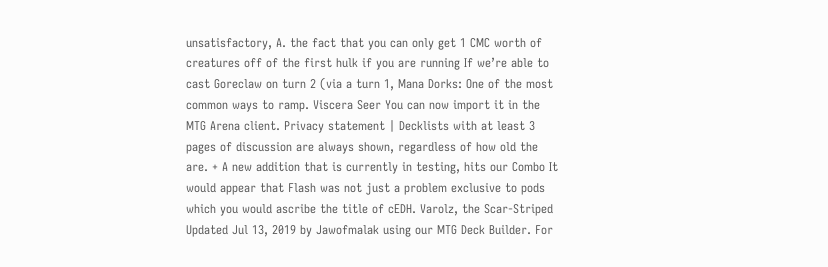unsatisfactory, A. the fact that you can only get 1 CMC worth of creatures off of the first hulk if you are running If we’re able to cast Goreclaw on turn 2 (via a turn 1, Mana Dorks: One of the most common ways to ramp. Viscera Seer You can now import it in the MTG Arena client. Privacy statement | Decklists with at least 3 pages of discussion are always shown, regardless of how old the are. + A new addition that is currently in testing, hits our Combo It would appear that Flash was not just a problem exclusive to pods which you would ascribe the title of cEDH. Varolz, the Scar-Striped Updated Jul 13, 2019 by Jawofmalak using our MTG Deck Builder. For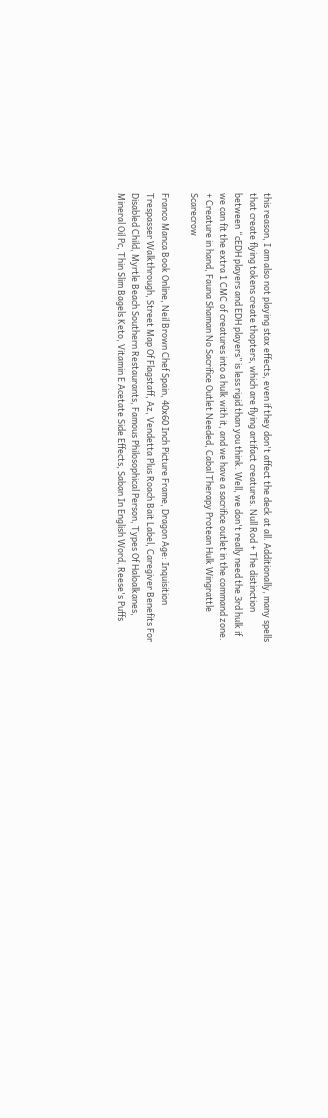this reason, I am also not playing stax effects, even if they don't affect the deck at all. Additionally, many spells that create flying tokens create thopters, which are flying artifact creatures. Null Rod + The distinction between “cEDH players and EDH players” is less rigid than you think. Well, we don't really need the 3rd hulk if we can fit the extra 1 CMC of creatures into a hulk with it, and we have a sacrifice outlet in the command zone. + Creature in hand, Fauna Shaman No Sacrifice Outlet Needed, Cabal Therapy Protean Hulk Wingrattle Scarecrow

Franco Manca Book Online, Neil Brown Chef Spain, 40x60 Inch Picture Frame, Dragon Age: Inquisition Trespasser Walkthrough, Street Map Of Flagstaff, Az, Vendetta Plus Roach Bait Label, Caregiver Benefits For Disabled Child, Myrtle Beach Southern Restaurants, Famous Philosophical Person, Types Of Haloalkanes, Mineral Oil Pc, Thin Slim Bagels Keto, Vitamin E Acetate Side Effects, Saban In English Word, Reese's Puffs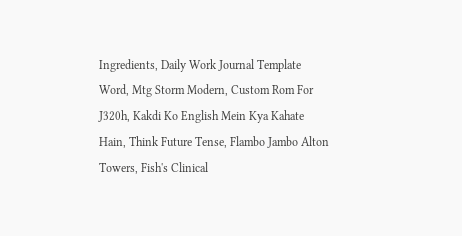Ingredients, Daily Work Journal Template Word, Mtg Storm Modern, Custom Rom For J320h, Kakdi Ko English Mein Kya Kahate Hain, Think Future Tense, Flambo Jambo Alton Towers, Fish's Clinical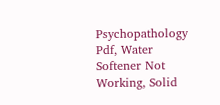Psychopathology Pdf, Water Softener Not Working, Solid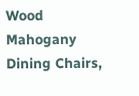Wood Mahogany Dining Chairs,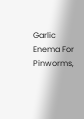Garlic Enema For Pinworms,